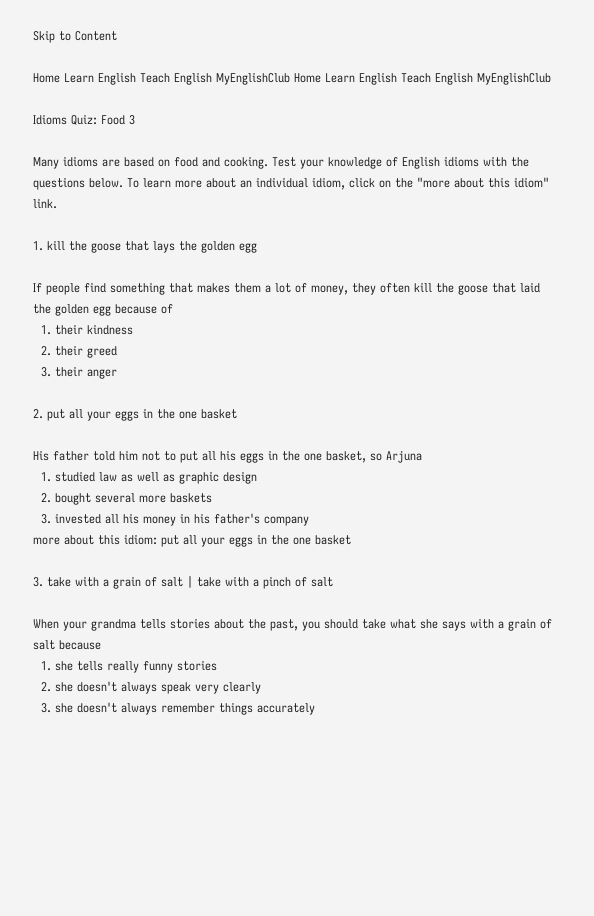Skip to Content

Home Learn English Teach English MyEnglishClub Home Learn English Teach English MyEnglishClub

Idioms Quiz: Food 3

Many idioms are based on food and cooking. Test your knowledge of English idioms with the questions below. To learn more about an individual idiom, click on the "more about this idiom" link.

1. kill the goose that lays the golden egg

If people find something that makes them a lot of money, they often kill the goose that laid the golden egg because of
  1. their kindness
  2. their greed
  3. their anger

2. put all your eggs in the one basket

His father told him not to put all his eggs in the one basket, so Arjuna
  1. studied law as well as graphic design
  2. bought several more baskets
  3. invested all his money in his father's company
more about this idiom: put all your eggs in the one basket

3. take with a grain of salt | take with a pinch of salt

When your grandma tells stories about the past, you should take what she says with a grain of salt because
  1. she tells really funny stories
  2. she doesn't always speak very clearly
  3. she doesn't always remember things accurately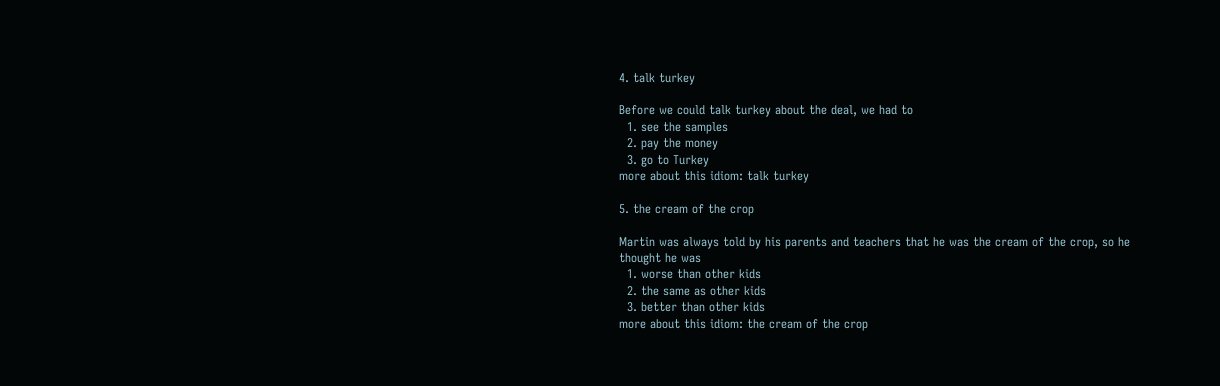4. talk turkey

Before we could talk turkey about the deal, we had to
  1. see the samples
  2. pay the money
  3. go to Turkey
more about this idiom: talk turkey

5. the cream of the crop

Martin was always told by his parents and teachers that he was the cream of the crop, so he thought he was
  1. worse than other kids
  2. the same as other kids
  3. better than other kids
more about this idiom: the cream of the crop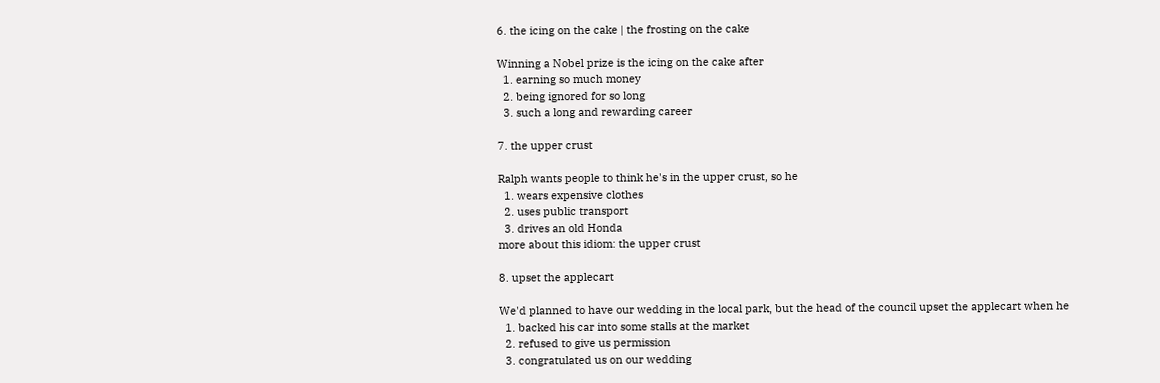6. the icing on the cake | the frosting on the cake

Winning a Nobel prize is the icing on the cake after
  1. earning so much money
  2. being ignored for so long
  3. such a long and rewarding career

7. the upper crust

Ralph wants people to think he's in the upper crust, so he
  1. wears expensive clothes
  2. uses public transport
  3. drives an old Honda
more about this idiom: the upper crust

8. upset the applecart

We'd planned to have our wedding in the local park, but the head of the council upset the applecart when he
  1. backed his car into some stalls at the market
  2. refused to give us permission
  3. congratulated us on our wedding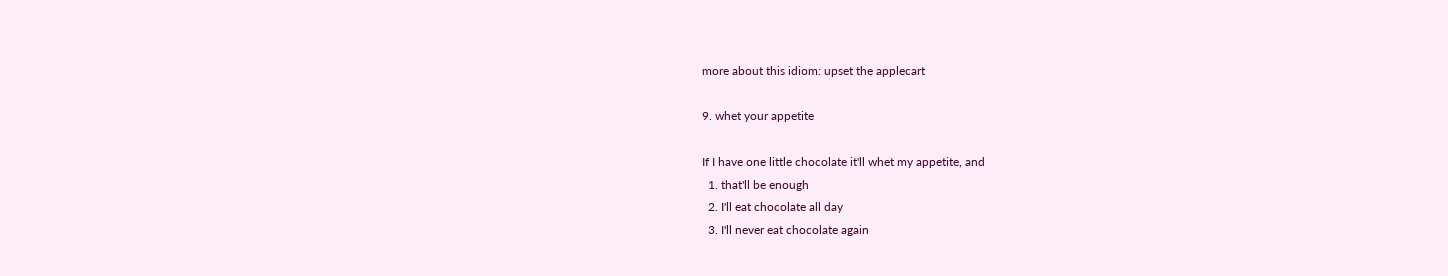more about this idiom: upset the applecart

9. whet your appetite

If I have one little chocolate it'll whet my appetite, and
  1. that'll be enough
  2. I'll eat chocolate all day
  3. I'll never eat chocolate again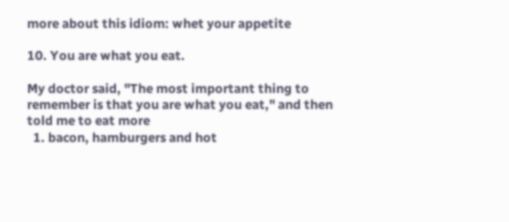more about this idiom: whet your appetite

10. You are what you eat.

My doctor said, "The most important thing to remember is that you are what you eat," and then told me to eat more
  1. bacon, hamburgers and hot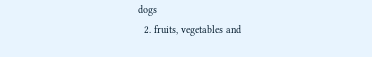dogs
  2. fruits, vegetables and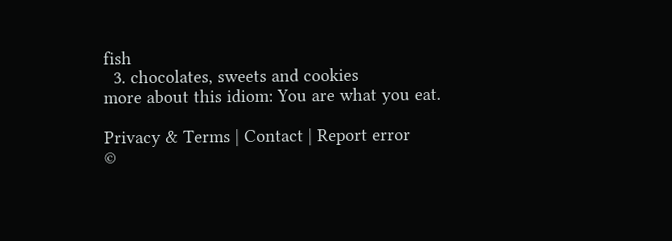fish
  3. chocolates, sweets and cookies
more about this idiom: You are what you eat.

Privacy & Terms | Contact | Report error
©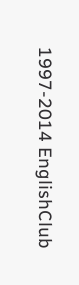1997-2014 EnglishClub